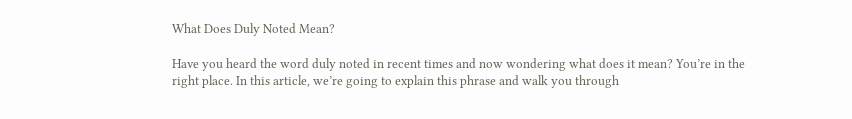What Does Duly Noted Mean?

Have you heard the word duly noted in recent times and now wondering what does it mean? You’re in the right place. In this article, we’re going to explain this phrase and walk you through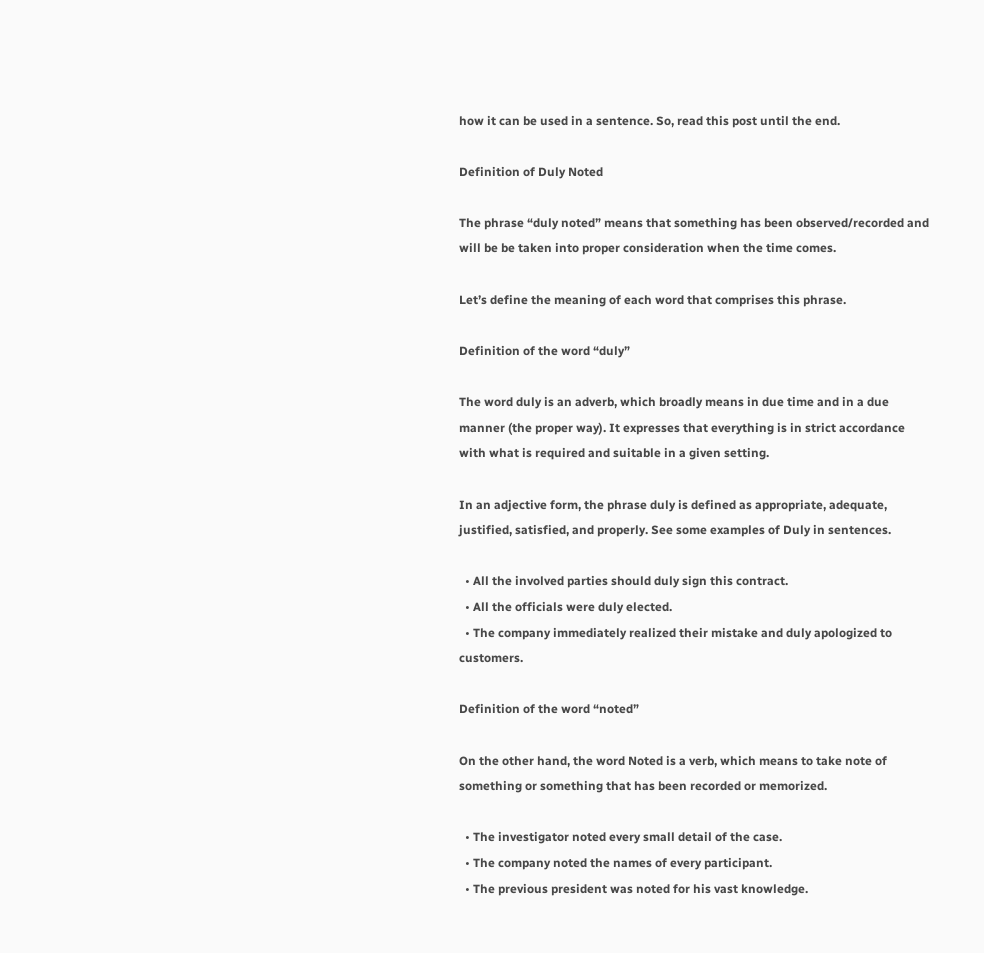how it can be used in a sentence. So, read this post until the end.

Definition of Duly Noted

The phrase “duly noted” means that something has been observed/recorded and will be be taken into proper consideration when the time comes.

Let’s define the meaning of each word that comprises this phrase.

Definition of the word “duly”

The word duly is an adverb, which broadly means in due time and in a due manner (the proper way). It expresses that everything is in strict accordance with what is required and suitable in a given setting.

In an adjective form, the phrase duly is defined as appropriate, adequate, justified, satisfied, and properly. See some examples of Duly in sentences.

  • All the involved parties should duly sign this contract.
  • All the officials were duly elected.
  • The company immediately realized their mistake and duly apologized to customers.

Definition of the word “noted”

On the other hand, the word Noted is a verb, which means to take note of something or something that has been recorded or memorized.

  • The investigator noted every small detail of the case.
  • The company noted the names of every participant.
  • The previous president was noted for his vast knowledge.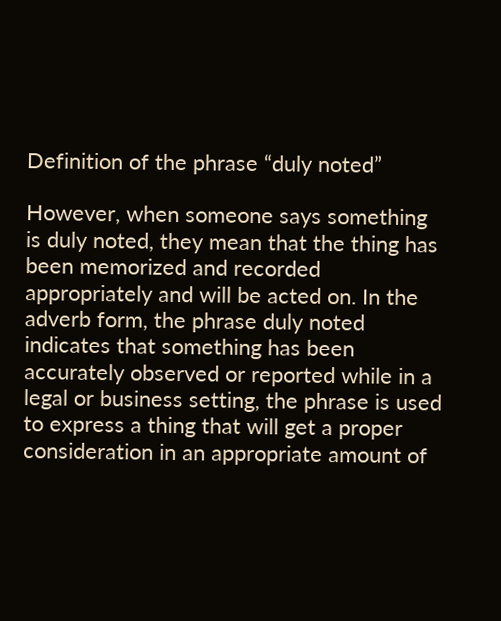Definition of the phrase “duly noted”

However, when someone says something is duly noted, they mean that the thing has been memorized and recorded appropriately and will be acted on. In the adverb form, the phrase duly noted indicates that something has been accurately observed or reported while in a legal or business setting, the phrase is used to express a thing that will get a proper consideration in an appropriate amount of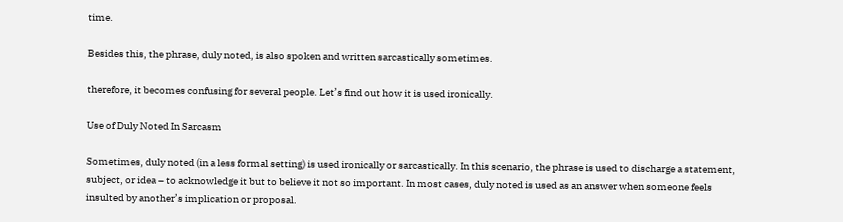time.

Besides this, the phrase, duly noted, is also spoken and written sarcastically sometimes.

therefore, it becomes confusing for several people. Let’s find out how it is used ironically.

Use of Duly Noted In Sarcasm

Sometimes, duly noted (in a less formal setting) is used ironically or sarcastically. In this scenario, the phrase is used to discharge a statement, subject, or idea – to acknowledge it but to believe it not so important. In most cases, duly noted is used as an answer when someone feels insulted by another’s implication or proposal.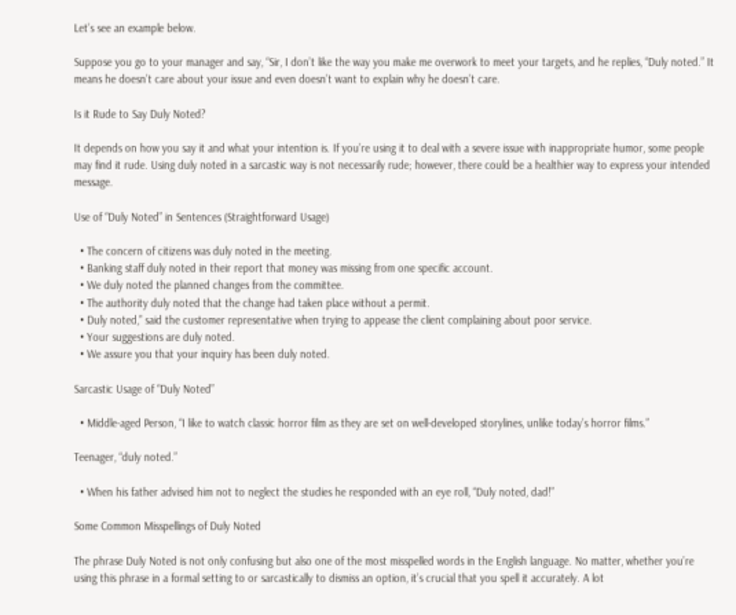Let’s see an example below.

Suppose you go to your manager and say, “Sir, I don’t like the way you make me overwork to meet your targets, and he replies, “Duly noted.” It means he doesn’t care about your issue and even doesn’t want to explain why he doesn’t care.

Is it Rude to Say Duly Noted?

It depends on how you say it and what your intention is. If you’re using it to deal with a severe issue with inappropriate humor, some people may find it rude. Using duly noted in a sarcastic way is not necessarily rude; however, there could be a healthier way to express your intended message.

Use of “Duly Noted” in Sentences (Straightforward Usage)

  • The concern of citizens was duly noted in the meeting.
  • Banking staff duly noted in their report that money was missing from one specific account.
  • We duly noted the planned changes from the committee.
  • The authority duly noted that the change had taken place without a permit.
  • Duly noted,” said the customer representative when trying to appease the client complaining about poor service.
  • Your suggestions are duly noted.
  • We assure you that your inquiry has been duly noted.

Sarcastic Usage of “Duly Noted”

  • Middle-aged Person, “I like to watch classic horror film as they are set on well-developed storylines, unlike today’s horror films.”

Teenager, “duly noted.”

  • When his father advised him not to neglect the studies he responded with an eye roll, “Duly noted, dad!”

Some Common Misspellings of Duly Noted

The phrase Duly Noted is not only confusing but also one of the most misspelled words in the English language. No matter, whether you’re using this phrase in a formal setting to or sarcastically to dismiss an option, it’s crucial that you spell it accurately. A lot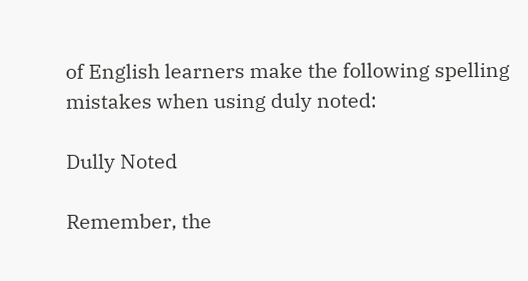of English learners make the following spelling mistakes when using duly noted:

Dully Noted

Remember, the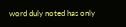word duly noted has only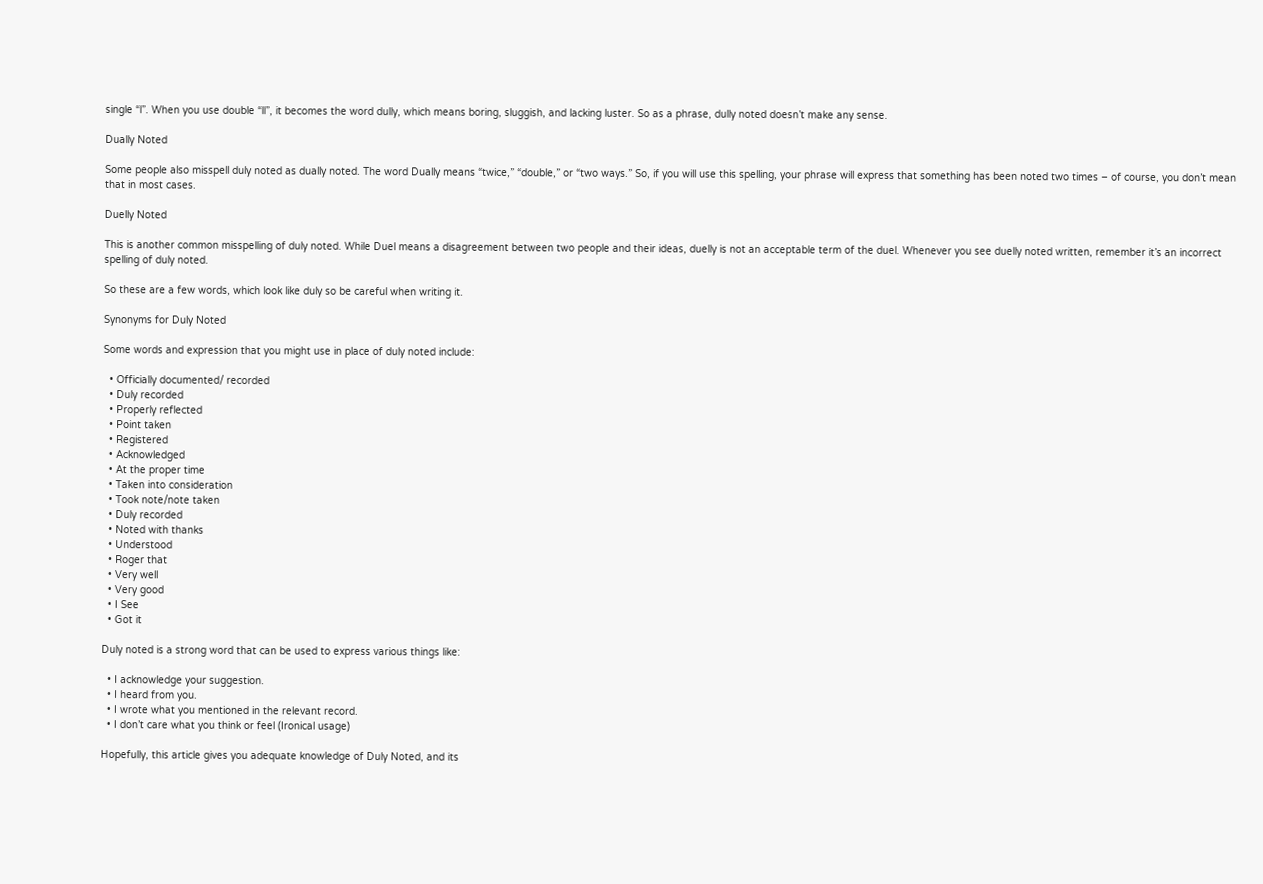single “l”. When you use double “ll”, it becomes the word dully, which means boring, sluggish, and lacking luster. So as a phrase, dully noted doesn’t make any sense.

Dually Noted

Some people also misspell duly noted as dually noted. The word Dually means “twice,” “double,” or “two ways.” So, if you will use this spelling, your phrase will express that something has been noted two times – of course, you don’t mean that in most cases.

Duelly Noted

This is another common misspelling of duly noted. While Duel means a disagreement between two people and their ideas, duelly is not an acceptable term of the duel. Whenever you see duelly noted written, remember it’s an incorrect spelling of duly noted.

So these are a few words, which look like duly so be careful when writing it.

Synonyms for Duly Noted

Some words and expression that you might use in place of duly noted include:

  • Officially documented/ recorded
  • Duly recorded
  • Properly reflected
  • Point taken
  • Registered
  • Acknowledged
  • At the proper time
  • Taken into consideration
  • Took note/note taken
  • Duly recorded
  • Noted with thanks
  • Understood
  • Roger that
  • Very well
  • Very good
  • I See
  • Got it

Duly noted is a strong word that can be used to express various things like:

  • I acknowledge your suggestion.
  • I heard from you.
  • I wrote what you mentioned in the relevant record.
  • I don’t care what you think or feel (Ironical usage)

Hopefully, this article gives you adequate knowledge of Duly Noted, and its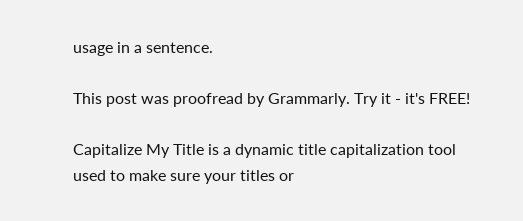usage in a sentence.

This post was proofread by Grammarly. Try it - it's FREE!

Capitalize My Title is a dynamic title capitalization tool used to make sure your titles or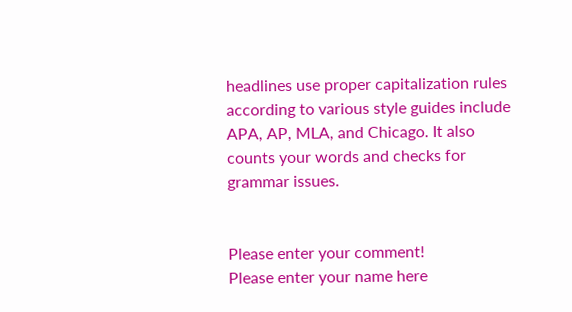headlines use proper capitalization rules according to various style guides include APA, AP, MLA, and Chicago. It also counts your words and checks for grammar issues.


Please enter your comment!
Please enter your name here